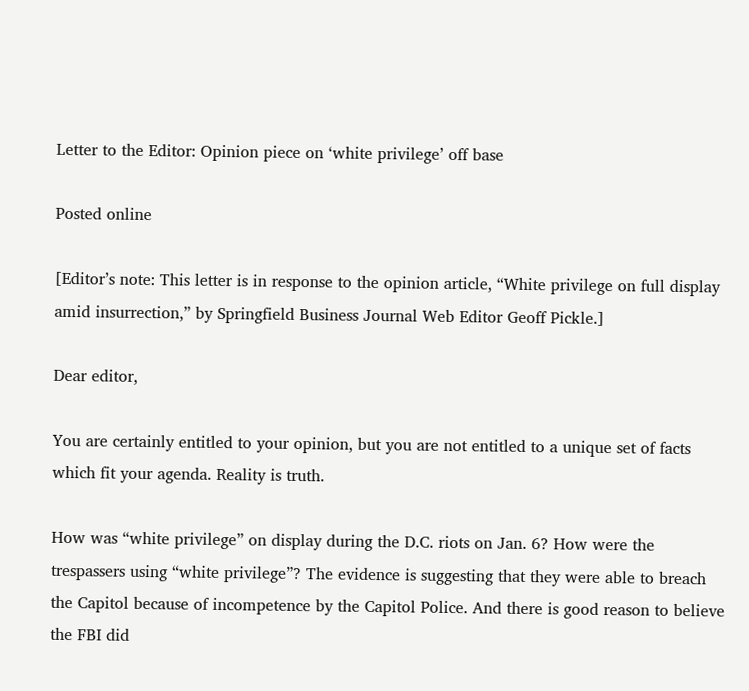Letter to the Editor: Opinion piece on ‘white privilege’ off base

Posted online

[Editor’s note: This letter is in response to the opinion article, “White privilege on full display amid insurrection,” by Springfield Business Journal Web Editor Geoff Pickle.]

Dear editor,

You are certainly entitled to your opinion, but you are not entitled to a unique set of facts which fit your agenda. Reality is truth.

How was “white privilege” on display during the D.C. riots on Jan. 6? How were the trespassers using “white privilege”? The evidence is suggesting that they were able to breach the Capitol because of incompetence by the Capitol Police. And there is good reason to believe the FBI did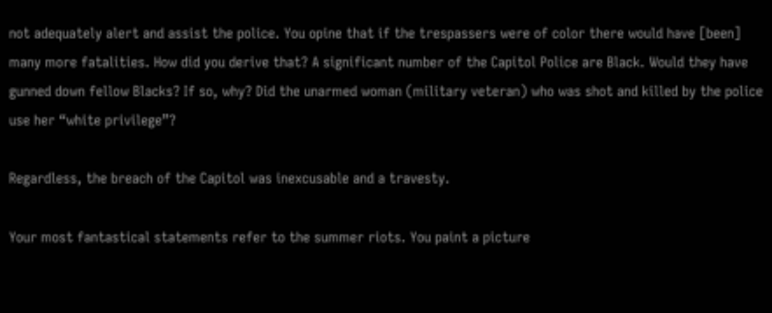not adequately alert and assist the police. You opine that if the trespassers were of color there would have [been] many more fatalities. How did you derive that? A significant number of the Capitol Police are Black. Would they have gunned down fellow Blacks? If so, why? Did the unarmed woman (military veteran) who was shot and killed by the police use her “white privilege”?

Regardless, the breach of the Capitol was inexcusable and a travesty.

Your most fantastical statements refer to the summer riots. You paint a picture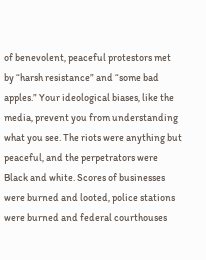of benevolent, peaceful protestors met by “harsh resistance” and “some bad apples.” Your ideological biases, like the media, prevent you from understanding what you see. The riots were anything but peaceful, and the perpetrators were Black and white. Scores of businesses were burned and looted, police stations were burned and federal courthouses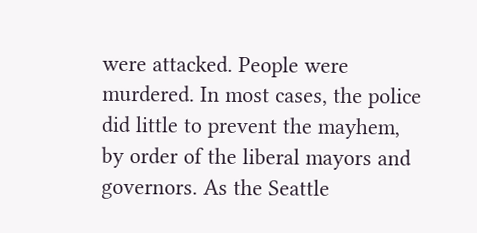were attacked. People were murdered. In most cases, the police did little to prevent the mayhem, by order of the liberal mayors and governors. As the Seattle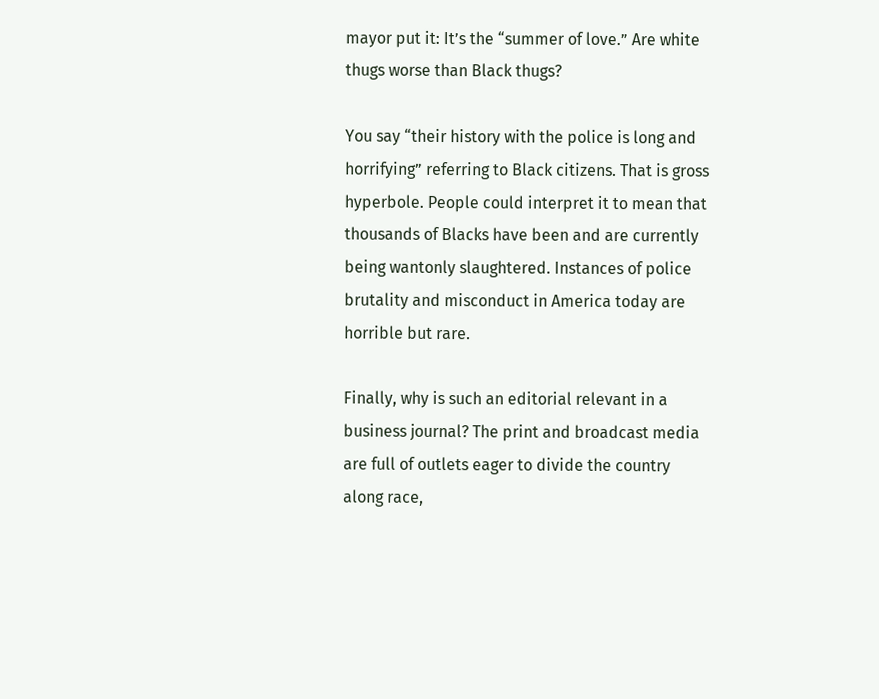mayor put it: It’s the “summer of love.” Are white thugs worse than Black thugs?

You say “their history with the police is long and horrifying” referring to Black citizens. That is gross hyperbole. People could interpret it to mean that thousands of Blacks have been and are currently being wantonly slaughtered. Instances of police brutality and misconduct in America today are horrible but rare.

Finally, why is such an editorial relevant in a business journal? The print and broadcast media are full of outlets eager to divide the country along race,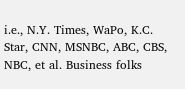i.e., N.Y. Times, WaPo, K.C. Star, CNN, MSNBC, ABC, CBS, NBC, et al. Business folks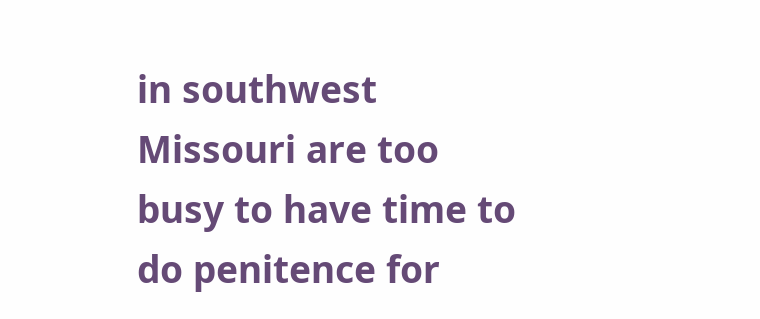in southwest Missouri are too busy to have time to do penitence for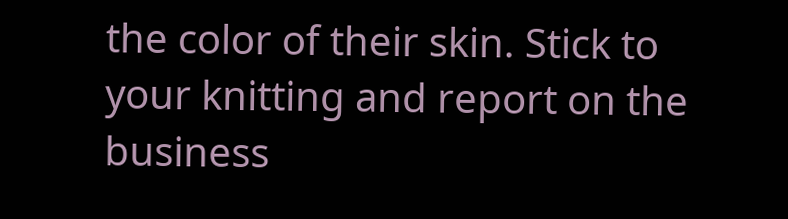the color of their skin. Stick to your knitting and report on the business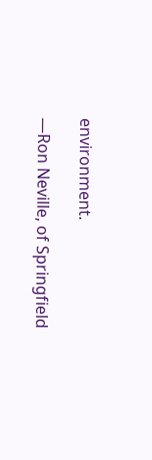environment.

—Ron Neville, of Springfield